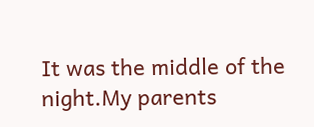It was the middle of the night.My parents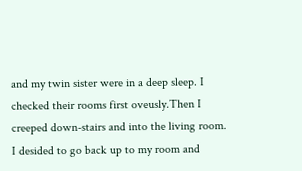and my twin sister were in a deep sleep. I checked their rooms first oveusly.Then I creeped down-stairs and into the living room. I desided to go back up to my room and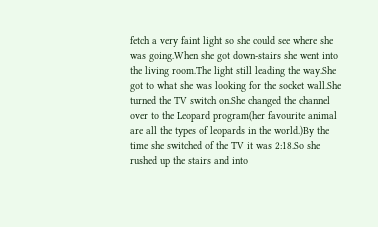fetch a very faint light so she could see where she was going.When she got down-stairs she went into the living room.The light still leading the way.She got to what she was looking for the socket wall.She turned the TV switch on.She changed the channel over to the Leopard program(her favourite animal are all the types of leopards in the world.)By the time she switched of the TV it was 2:18.So she rushed up the stairs and into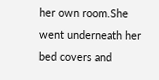her own room.She went underneath her bed covers and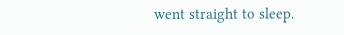went straight to sleep.